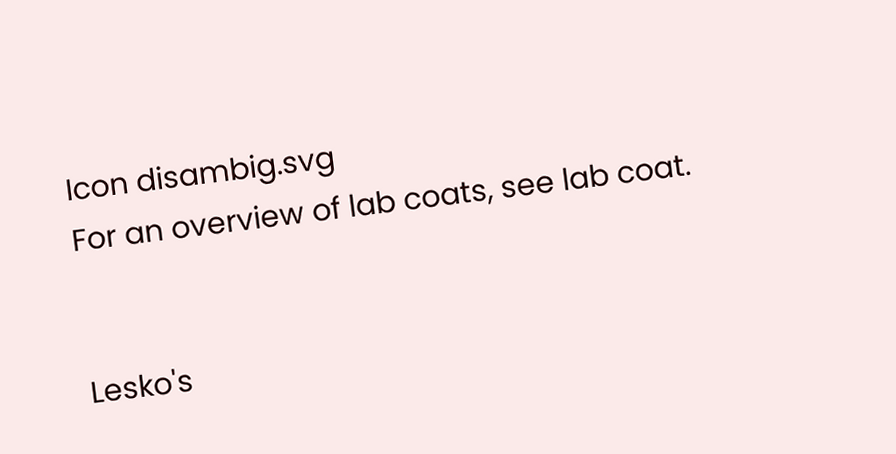Icon disambig.svg
For an overview of lab coats, see lab coat.


Lesko's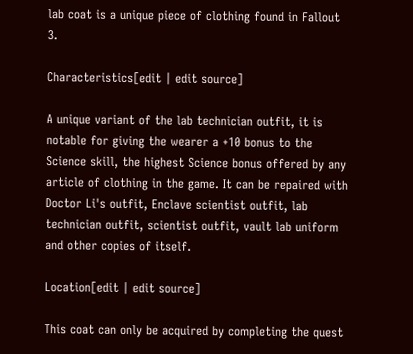lab coat is a unique piece of clothing found in Fallout 3.

Characteristics[edit | edit source]

A unique variant of the lab technician outfit, it is notable for giving the wearer a +10 bonus to the Science skill, the highest Science bonus offered by any article of clothing in the game. It can be repaired with Doctor Li's outfit, Enclave scientist outfit, lab technician outfit, scientist outfit, vault lab uniform and other copies of itself.

Location[edit | edit source]

This coat can only be acquired by completing the quest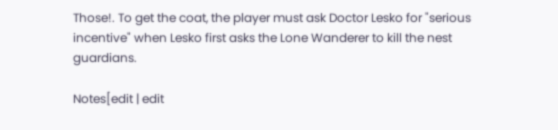Those!. To get the coat, the player must ask Doctor Lesko for "serious incentive" when Lesko first asks the Lone Wanderer to kill the nest guardians.

Notes[edit | edit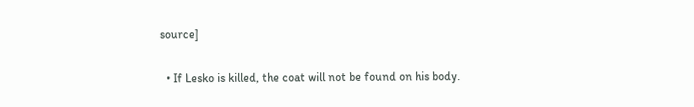source]

  • If Lesko is killed, the coat will not be found on his body.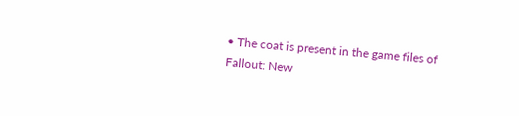• The coat is present in the game files of Fallout: New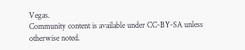Vegas.
Community content is available under CC-BY-SA unless otherwise noted.